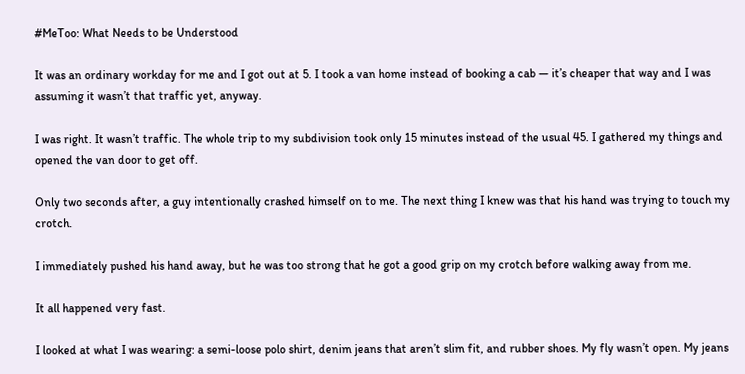#MeToo: What Needs to be Understood

It was an ordinary workday for me and I got out at 5. I took a van home instead of booking a cab — it’s cheaper that way and I was assuming it wasn’t that traffic yet, anyway.

I was right. It wasn’t traffic. The whole trip to my subdivision took only 15 minutes instead of the usual 45. I gathered my things and opened the van door to get off.

Only two seconds after, a guy intentionally crashed himself on to me. The next thing I knew was that his hand was trying to touch my crotch.

I immediately pushed his hand away, but he was too strong that he got a good grip on my crotch before walking away from me.

It all happened very fast.

I looked at what I was wearing: a semi-loose polo shirt, denim jeans that aren’t slim fit, and rubber shoes. My fly wasn’t open. My jeans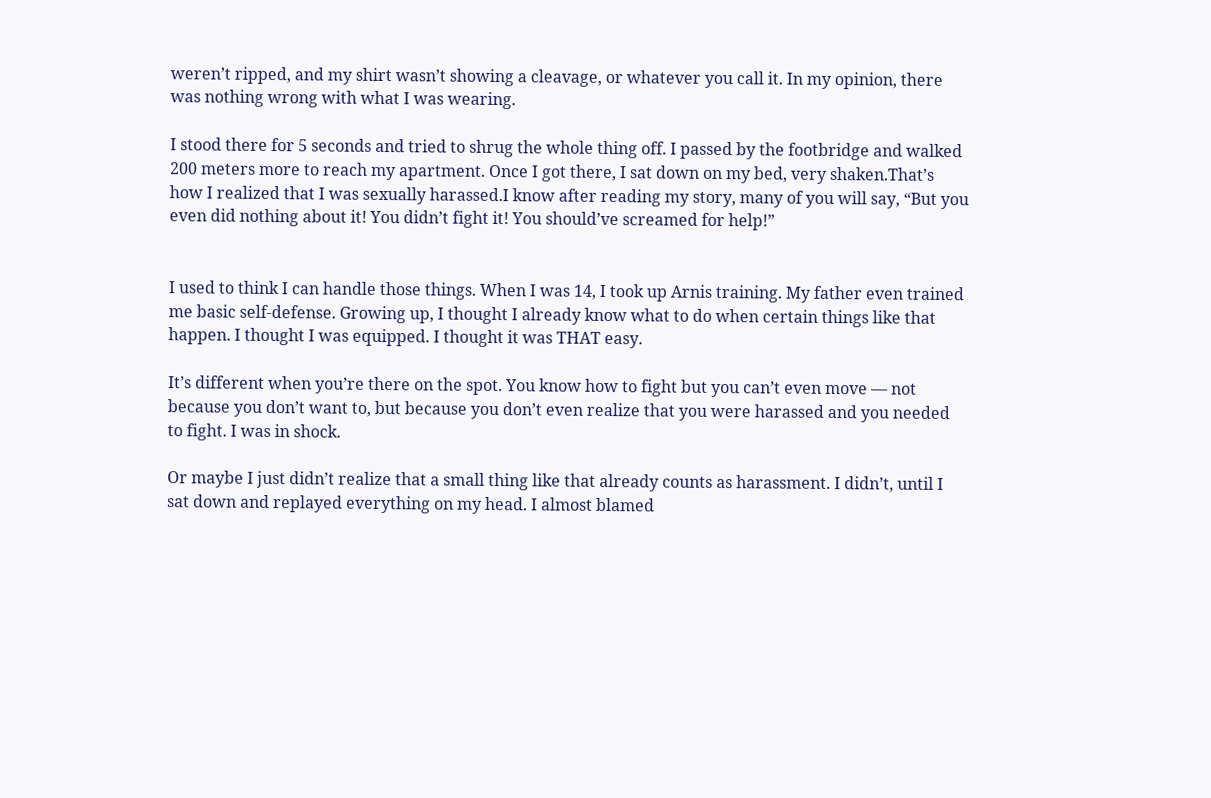weren’t ripped, and my shirt wasn’t showing a cleavage, or whatever you call it. In my opinion, there was nothing wrong with what I was wearing.

I stood there for 5 seconds and tried to shrug the whole thing off. I passed by the footbridge and walked 200 meters more to reach my apartment. Once I got there, I sat down on my bed, very shaken.That’s how I realized that I was sexually harassed.I know after reading my story, many of you will say, “But you even did nothing about it! You didn’t fight it! You should’ve screamed for help!”


I used to think I can handle those things. When I was 14, I took up Arnis training. My father even trained me basic self-defense. Growing up, I thought I already know what to do when certain things like that happen. I thought I was equipped. I thought it was THAT easy.

It’s different when you’re there on the spot. You know how to fight but you can’t even move — not because you don’t want to, but because you don’t even realize that you were harassed and you needed to fight. I was in shock.

Or maybe I just didn’t realize that a small thing like that already counts as harassment. I didn’t, until I sat down and replayed everything on my head. I almost blamed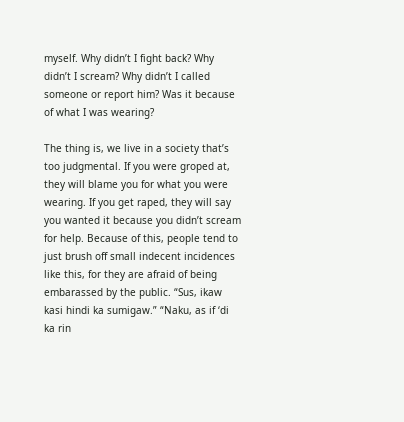myself. Why didn’t I fight back? Why didn’t I scream? Why didn’t I called someone or report him? Was it because of what I was wearing?

The thing is, we live in a society that’s too judgmental. If you were groped at, they will blame you for what you were wearing. If you get raped, they will say you wanted it because you didn’t scream for help. Because of this, people tend to just brush off small indecent incidences like this, for they are afraid of being embarassed by the public. “Sus, ikaw kasi hindi ka sumigaw.” “Naku, as if ‘di ka rin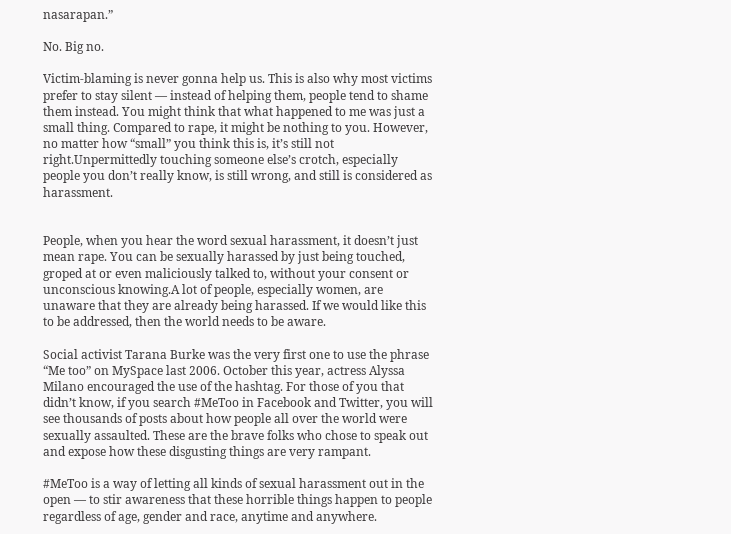nasarapan.”

No. Big no.

Victim-blaming is never gonna help us. This is also why most victims prefer to stay silent — instead of helping them, people tend to shame them instead. You might think that what happened to me was just a small thing. Compared to rape, it might be nothing to you. However, no matter how “small” you think this is, it’s still not right.Unpermittedly touching someone else’s crotch, especially people you don’t really know, is still wrong, and still is considered as harassment.


People, when you hear the word sexual harassment, it doesn’t just mean rape. You can be sexually harassed by just being touched, groped at or even maliciously talked to, without your consent or unconscious knowing.A lot of people, especially women, are unaware that they are already being harassed. If we would like this to be addressed, then the world needs to be aware.

Social activist Tarana Burke was the very first one to use the phrase “Me too” on MySpace last 2006. October this year, actress Alyssa Milano encouraged the use of the hashtag. For those of you that didn’t know, if you search #MeToo in Facebook and Twitter, you will see thousands of posts about how people all over the world were sexually assaulted. These are the brave folks who chose to speak out and expose how these disgusting things are very rampant.

#MeToo is a way of letting all kinds of sexual harassment out in the open — to stir awareness that these horrible things happen to people regardless of age, gender and race, anytime and anywhere.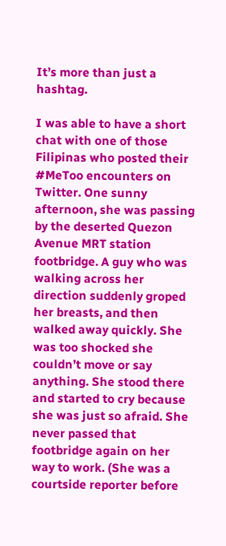It’s more than just a hashtag.

I was able to have a short chat with one of those Filipinas who posted their #MeToo encounters on Twitter. One sunny afternoon, she was passing by the deserted Quezon Avenue MRT station footbridge. A guy who was walking across her direction suddenly groped her breasts, and then walked away quickly. She was too shocked she couldn’t move or say anything. She stood there and started to cry because she was just so afraid. She never passed that footbridge again on her way to work. (She was a courtside reporter before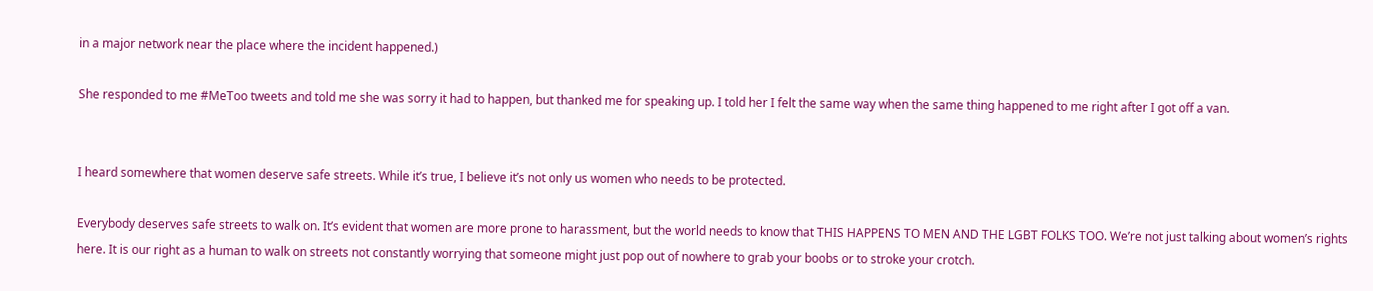in a major network near the place where the incident happened.)

She responded to me #MeToo tweets and told me she was sorry it had to happen, but thanked me for speaking up. I told her I felt the same way when the same thing happened to me right after I got off a van.


I heard somewhere that women deserve safe streets. While it’s true, I believe it’s not only us women who needs to be protected.

Everybody deserves safe streets to walk on. It’s evident that women are more prone to harassment, but the world needs to know that THIS HAPPENS TO MEN AND THE LGBT FOLKS TOO. We’re not just talking about women’s rights here. It is our right as a human to walk on streets not constantly worrying that someone might just pop out of nowhere to grab your boobs or to stroke your crotch.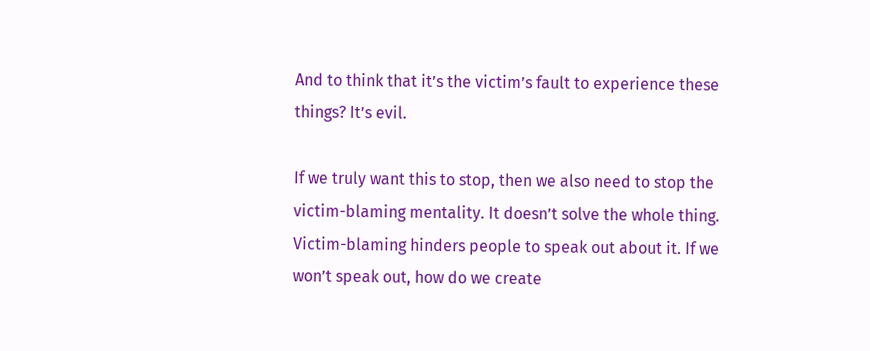And to think that it’s the victim’s fault to experience these things? It’s evil.

If we truly want this to stop, then we also need to stop the victim-blaming mentality. It doesn’t solve the whole thing. Victim-blaming hinders people to speak out about it. If we won’t speak out, how do we create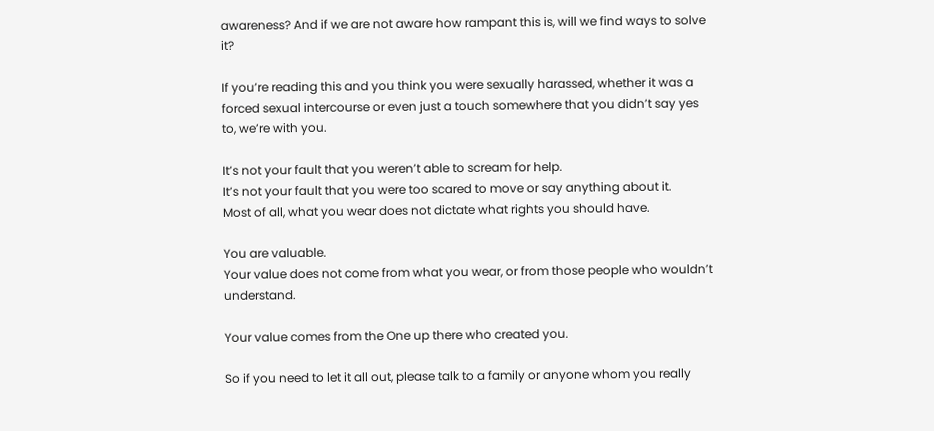awareness? And if we are not aware how rampant this is, will we find ways to solve it?

If you’re reading this and you think you were sexually harassed, whether it was a forced sexual intercourse or even just a touch somewhere that you didn’t say yes to, we’re with you.

It’s not your fault that you weren’t able to scream for help.
It’s not your fault that you were too scared to move or say anything about it.
Most of all, what you wear does not dictate what rights you should have.

You are valuable.
Your value does not come from what you wear, or from those people who wouldn’t understand.

Your value comes from the One up there who created you.

So if you need to let it all out, please talk to a family or anyone whom you really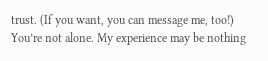trust. (If you want, you can message me, too!) You’re not alone. My experience may be nothing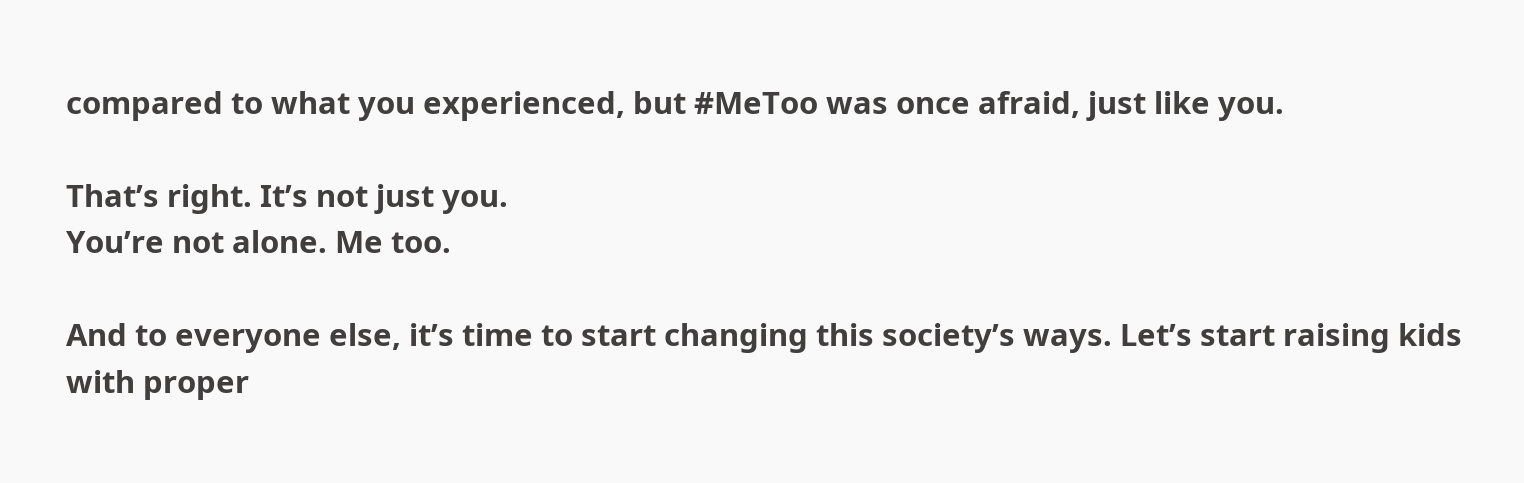compared to what you experienced, but #MeToo was once afraid, just like you.

That’s right. It’s not just you.
You’re not alone. Me too.

And to everyone else, it’s time to start changing this society’s ways. Let’s start raising kids with proper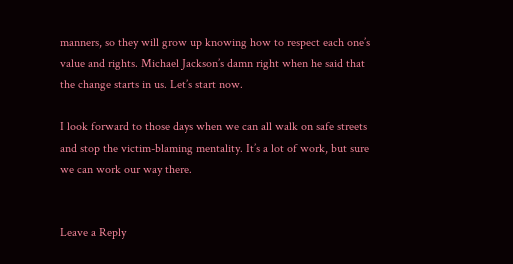manners, so they will grow up knowing how to respect each one’s value and rights. Michael Jackson’s damn right when he said that the change starts in us. Let’s start now.

I look forward to those days when we can all walk on safe streets and stop the victim-blaming mentality. It’s a lot of work, but sure we can work our way there.


Leave a Reply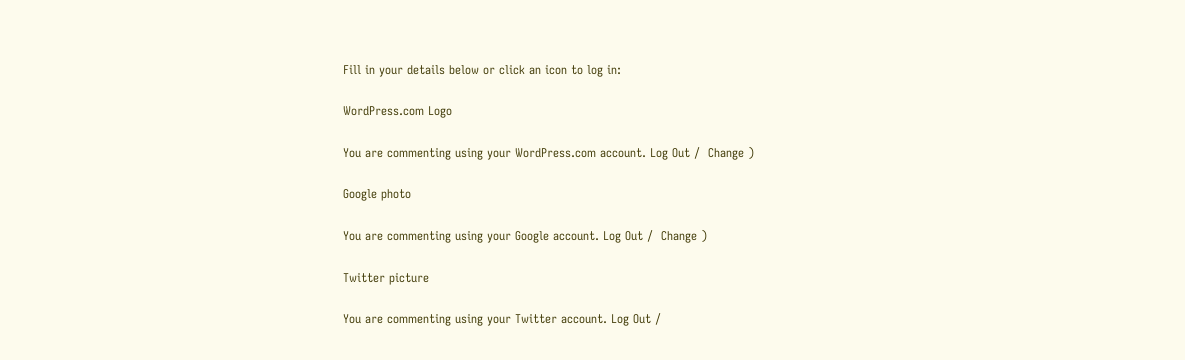Fill in your details below or click an icon to log in:

WordPress.com Logo

You are commenting using your WordPress.com account. Log Out /  Change )

Google photo

You are commenting using your Google account. Log Out /  Change )

Twitter picture

You are commenting using your Twitter account. Log Out /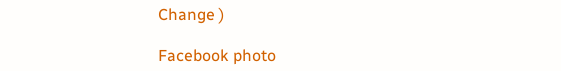Change )

Facebook photo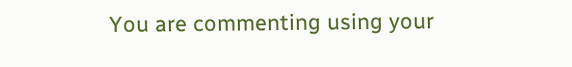You are commenting using your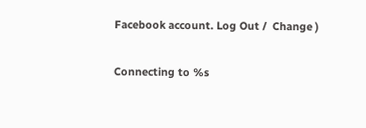Facebook account. Log Out /  Change )

Connecting to %s